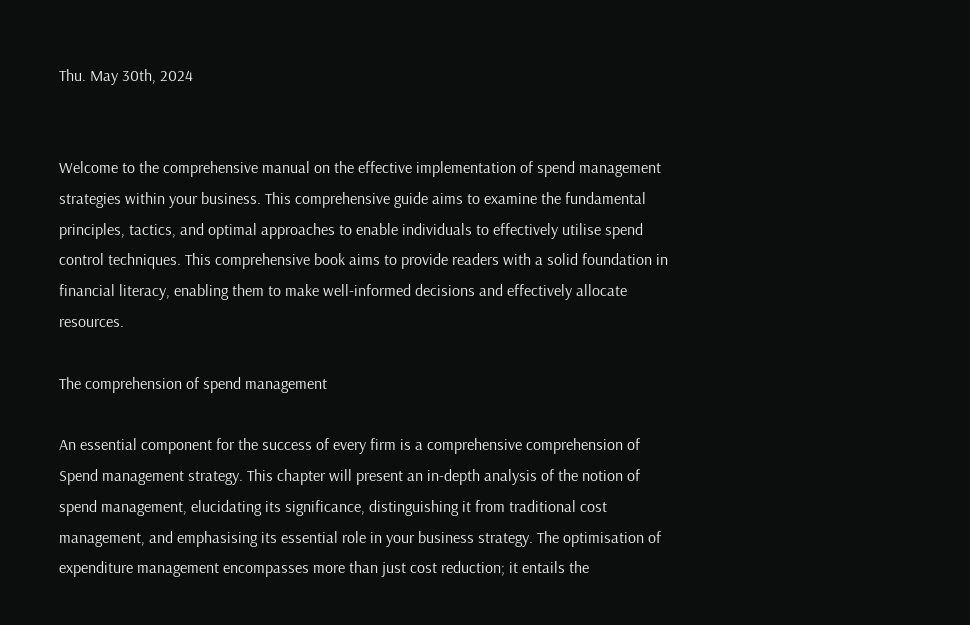Thu. May 30th, 2024


Welcome to the comprehensive manual on the effective implementation of spend management strategies within your business. This comprehensive guide aims to examine the fundamental principles, tactics, and optimal approaches to enable individuals to effectively utilise spend control techniques. This comprehensive book aims to provide readers with a solid foundation in financial literacy, enabling them to make well-informed decisions and effectively allocate resources.

The comprehension of spend management

An essential component for the success of every firm is a comprehensive comprehension of Spend management strategy. This chapter will present an in-depth analysis of the notion of spend management, elucidating its significance, distinguishing it from traditional cost management, and emphasising its essential role in your business strategy. The optimisation of expenditure management encompasses more than just cost reduction; it entails the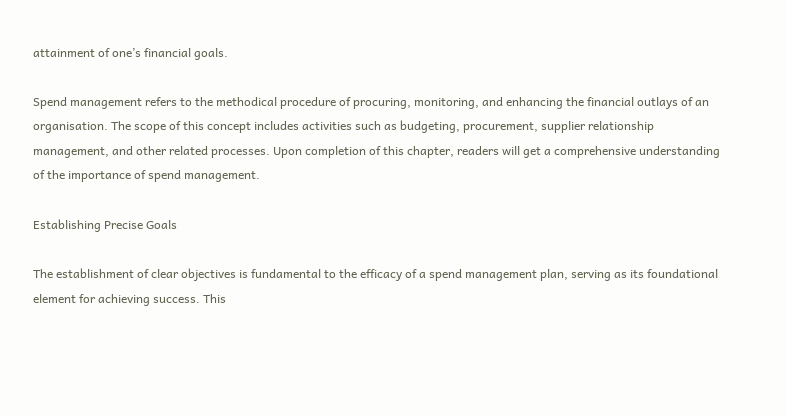attainment of one’s financial goals.

Spend management refers to the methodical procedure of procuring, monitoring, and enhancing the financial outlays of an organisation. The scope of this concept includes activities such as budgeting, procurement, supplier relationship management, and other related processes. Upon completion of this chapter, readers will get a comprehensive understanding of the importance of spend management.

Establishing Precise Goals

The establishment of clear objectives is fundamental to the efficacy of a spend management plan, serving as its foundational element for achieving success. This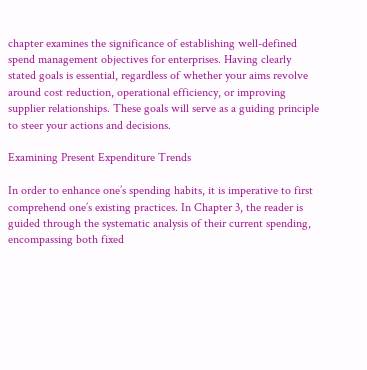chapter examines the significance of establishing well-defined spend management objectives for enterprises. Having clearly stated goals is essential, regardless of whether your aims revolve around cost reduction, operational efficiency, or improving supplier relationships. These goals will serve as a guiding principle to steer your actions and decisions.

Examining Present Expenditure Trends

In order to enhance one’s spending habits, it is imperative to first comprehend one’s existing practices. In Chapter 3, the reader is guided through the systematic analysis of their current spending, encompassing both fixed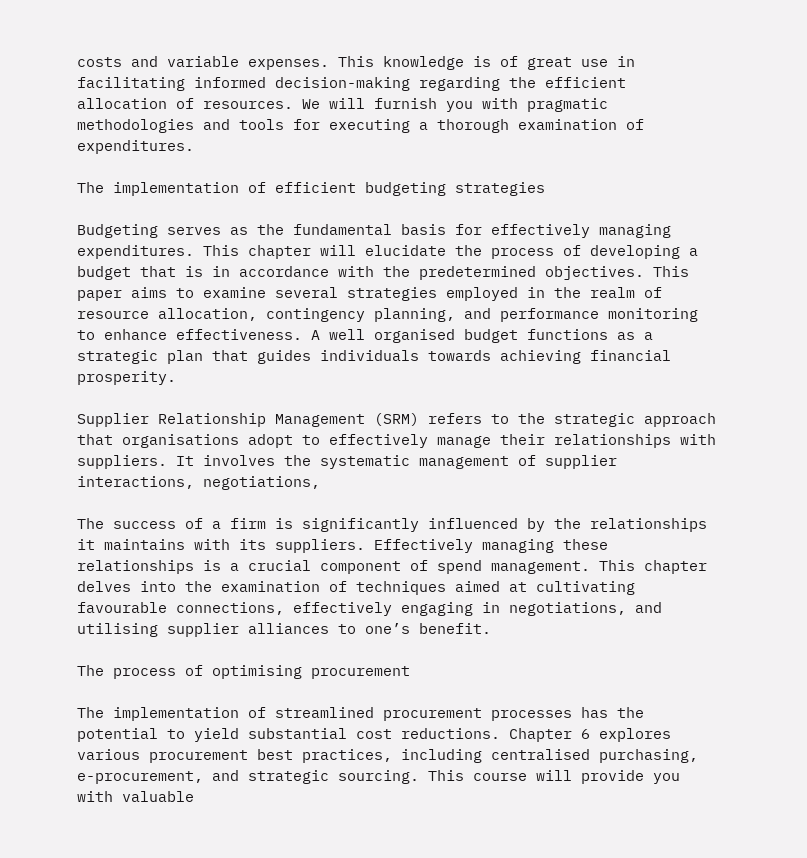costs and variable expenses. This knowledge is of great use in facilitating informed decision-making regarding the efficient allocation of resources. We will furnish you with pragmatic methodologies and tools for executing a thorough examination of expenditures.

The implementation of efficient budgeting strategies

Budgeting serves as the fundamental basis for effectively managing expenditures. This chapter will elucidate the process of developing a budget that is in accordance with the predetermined objectives. This paper aims to examine several strategies employed in the realm of resource allocation, contingency planning, and performance monitoring to enhance effectiveness. A well organised budget functions as a strategic plan that guides individuals towards achieving financial prosperity.

Supplier Relationship Management (SRM) refers to the strategic approach that organisations adopt to effectively manage their relationships with suppliers. It involves the systematic management of supplier interactions, negotiations,

The success of a firm is significantly influenced by the relationships it maintains with its suppliers. Effectively managing these relationships is a crucial component of spend management. This chapter delves into the examination of techniques aimed at cultivating favourable connections, effectively engaging in negotiations, and utilising supplier alliances to one’s benefit.

The process of optimising procurement

The implementation of streamlined procurement processes has the potential to yield substantial cost reductions. Chapter 6 explores various procurement best practices, including centralised purchasing, e-procurement, and strategic sourcing. This course will provide you with valuable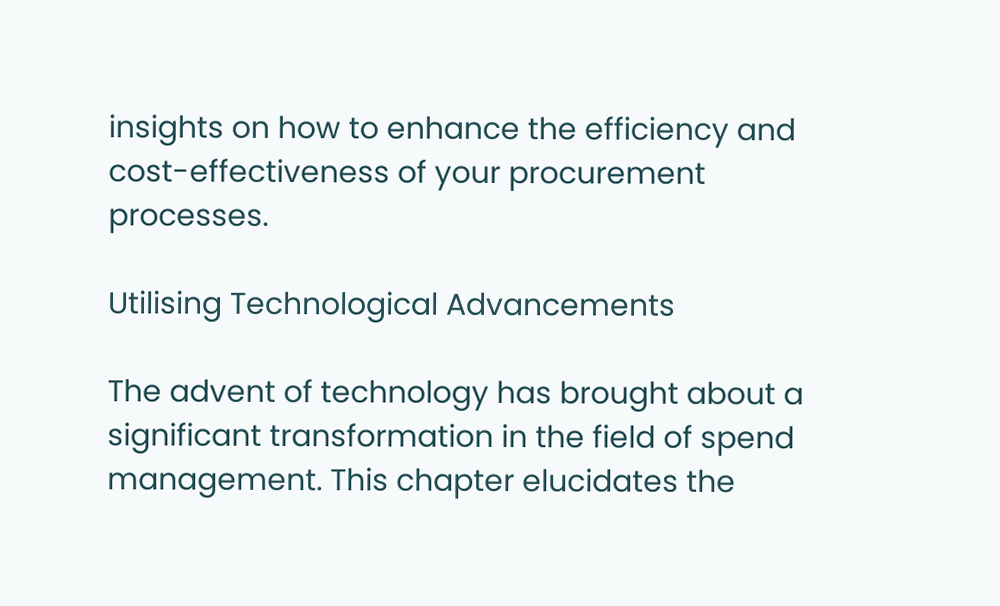insights on how to enhance the efficiency and cost-effectiveness of your procurement processes.

Utilising Technological Advancements

The advent of technology has brought about a significant transformation in the field of spend management. This chapter elucidates the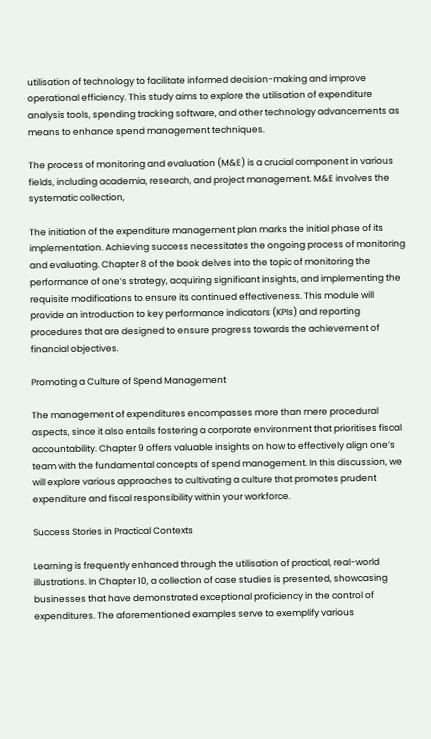utilisation of technology to facilitate informed decision-making and improve operational efficiency. This study aims to explore the utilisation of expenditure analysis tools, spending tracking software, and other technology advancements as means to enhance spend management techniques.

The process of monitoring and evaluation (M&E) is a crucial component in various fields, including academia, research, and project management. M&E involves the systematic collection,

The initiation of the expenditure management plan marks the initial phase of its implementation. Achieving success necessitates the ongoing process of monitoring and evaluating. Chapter 8 of the book delves into the topic of monitoring the performance of one’s strategy, acquiring significant insights, and implementing the requisite modifications to ensure its continued effectiveness. This module will provide an introduction to key performance indicators (KPIs) and reporting procedures that are designed to ensure progress towards the achievement of financial objectives.

Promoting a Culture of Spend Management

The management of expenditures encompasses more than mere procedural aspects, since it also entails fostering a corporate environment that prioritises fiscal accountability. Chapter 9 offers valuable insights on how to effectively align one’s team with the fundamental concepts of spend management. In this discussion, we will explore various approaches to cultivating a culture that promotes prudent expenditure and fiscal responsibility within your workforce.

Success Stories in Practical Contexts

Learning is frequently enhanced through the utilisation of practical, real-world illustrations. In Chapter 10, a collection of case studies is presented, showcasing businesses that have demonstrated exceptional proficiency in the control of expenditures. The aforementioned examples serve to exemplify various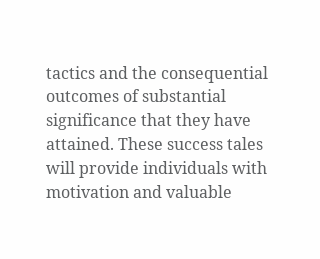tactics and the consequential outcomes of substantial significance that they have attained. These success tales will provide individuals with motivation and valuable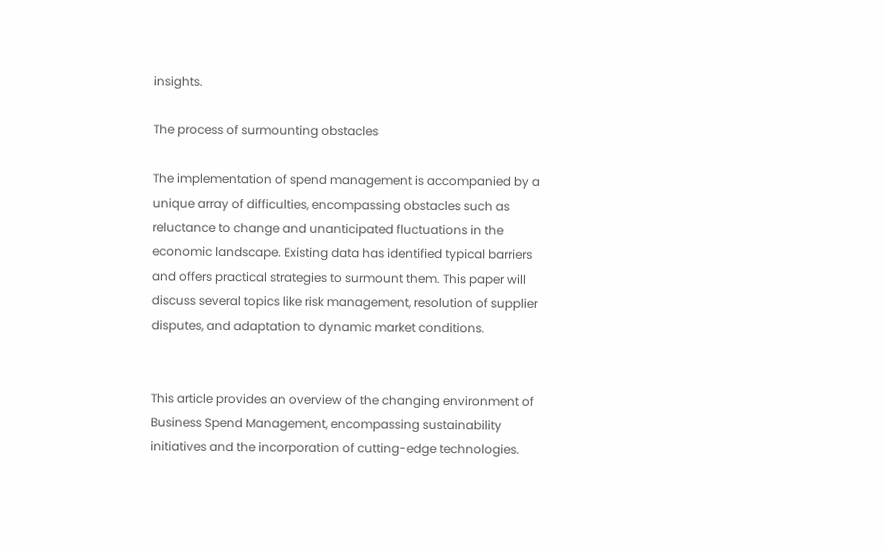insights.

The process of surmounting obstacles

The implementation of spend management is accompanied by a unique array of difficulties, encompassing obstacles such as reluctance to change and unanticipated fluctuations in the economic landscape. Existing data has identified typical barriers and offers practical strategies to surmount them. This paper will discuss several topics like risk management, resolution of supplier disputes, and adaptation to dynamic market conditions.


This article provides an overview of the changing environment of Business Spend Management, encompassing sustainability initiatives and the incorporation of cutting-edge technologies.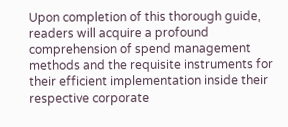Upon completion of this thorough guide, readers will acquire a profound comprehension of spend management methods and the requisite instruments for their efficient implementation inside their respective corporate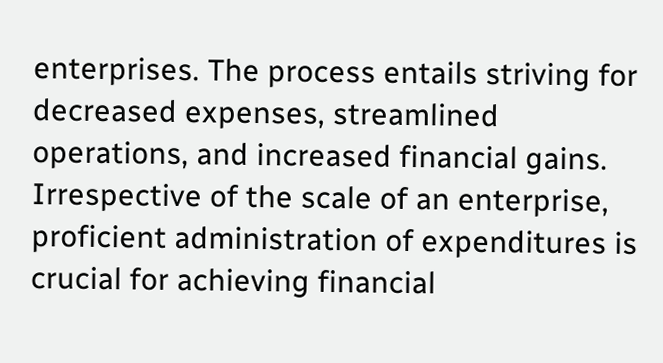enterprises. The process entails striving for decreased expenses, streamlined operations, and increased financial gains. Irrespective of the scale of an enterprise, proficient administration of expenditures is crucial for achieving financial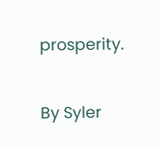prosperity.

By Syler